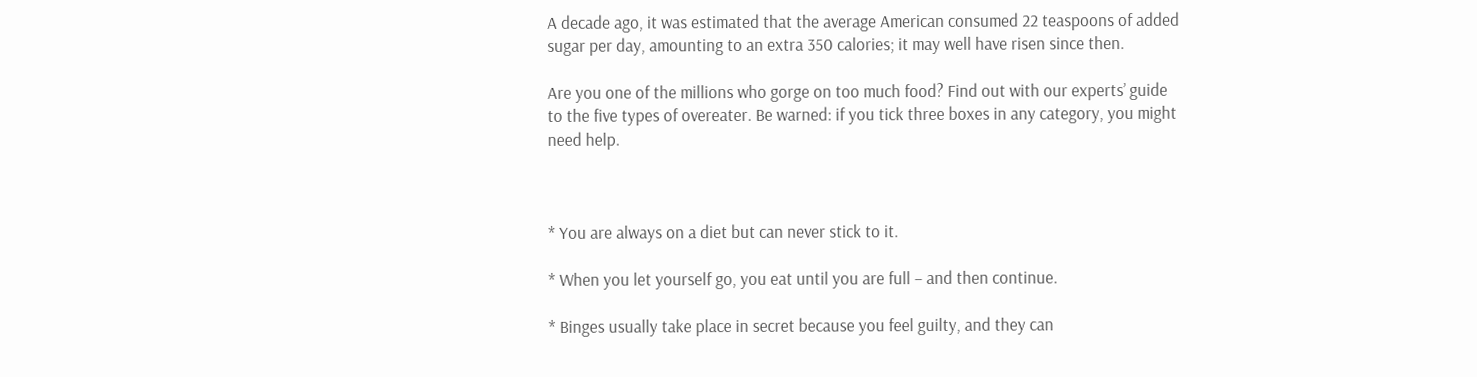A decade ago, it was estimated that the average American consumed 22 teaspoons of added sugar per day, amounting to an extra 350 calories; it may well have risen since then.

Are you one of the millions who gorge on too much food? Find out with our experts’ guide to the five types of overeater. Be warned: if you tick three boxes in any category, you might need help.



* You are always on a diet but can never stick to it.

* When you let yourself go, you eat until you are full – and then continue.

* Binges usually take place in secret because you feel guilty, and they can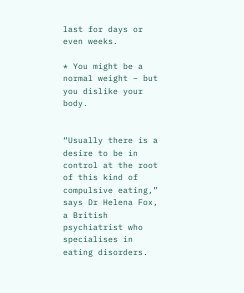last for days or even weeks.

* You might be a normal weight – but you dislike your body.


“Usually there is a desire to be in control at the root of this kind of compulsive eating,” says Dr Helena Fox, a British psychiatrist who specialises in eating disorders.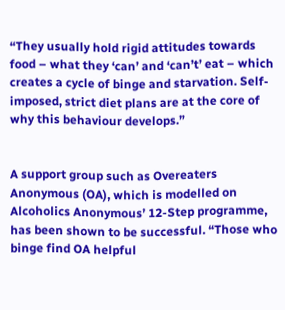“They usually hold rigid attitudes towards food – what they ‘can’ and ‘can’t’ eat – which creates a cycle of binge and starvation. Self-imposed, strict diet plans are at the core of why this behaviour develops.”


A support group such as Overeaters Anonymous (OA), which is modelled on Alcoholics Anonymous’ 12-Step programme, has been shown to be successful. “Those who binge find OA helpful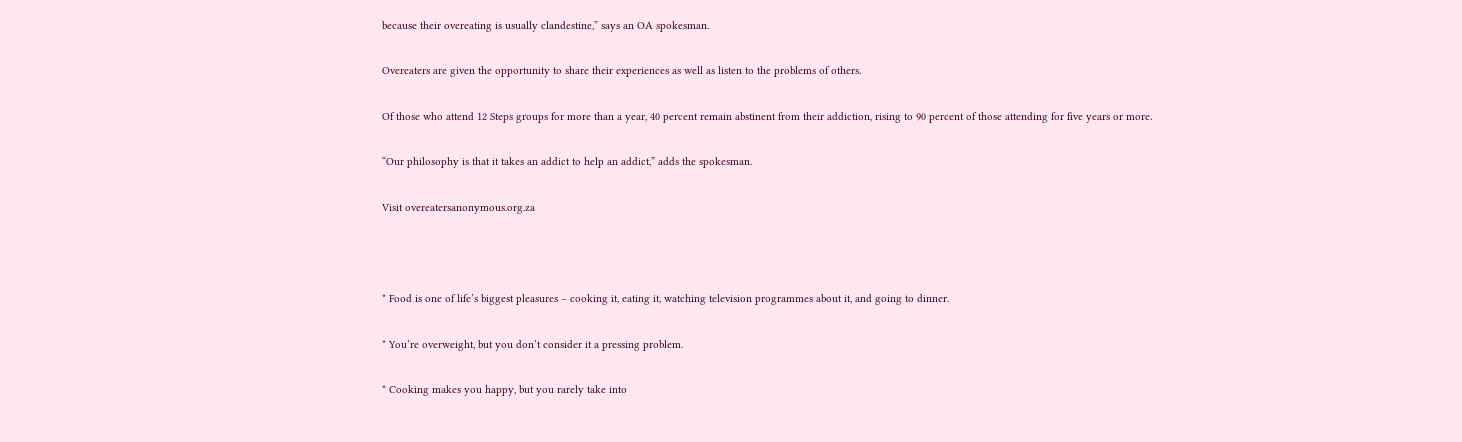because their overeating is usually clandestine,” says an OA spokesman.

Overeaters are given the opportunity to share their experiences as well as listen to the problems of others.

Of those who attend 12 Steps groups for more than a year, 40 percent remain abstinent from their addiction, rising to 90 percent of those attending for five years or more.

“Our philosophy is that it takes an addict to help an addict,” adds the spokesman.

Visit overeatersanonymous.org.za



* Food is one of life’s biggest pleasures – cooking it, eating it, watching television programmes about it, and going to dinner.

* You’re overweight, but you don’t consider it a pressing problem.

* Cooking makes you happy, but you rarely take into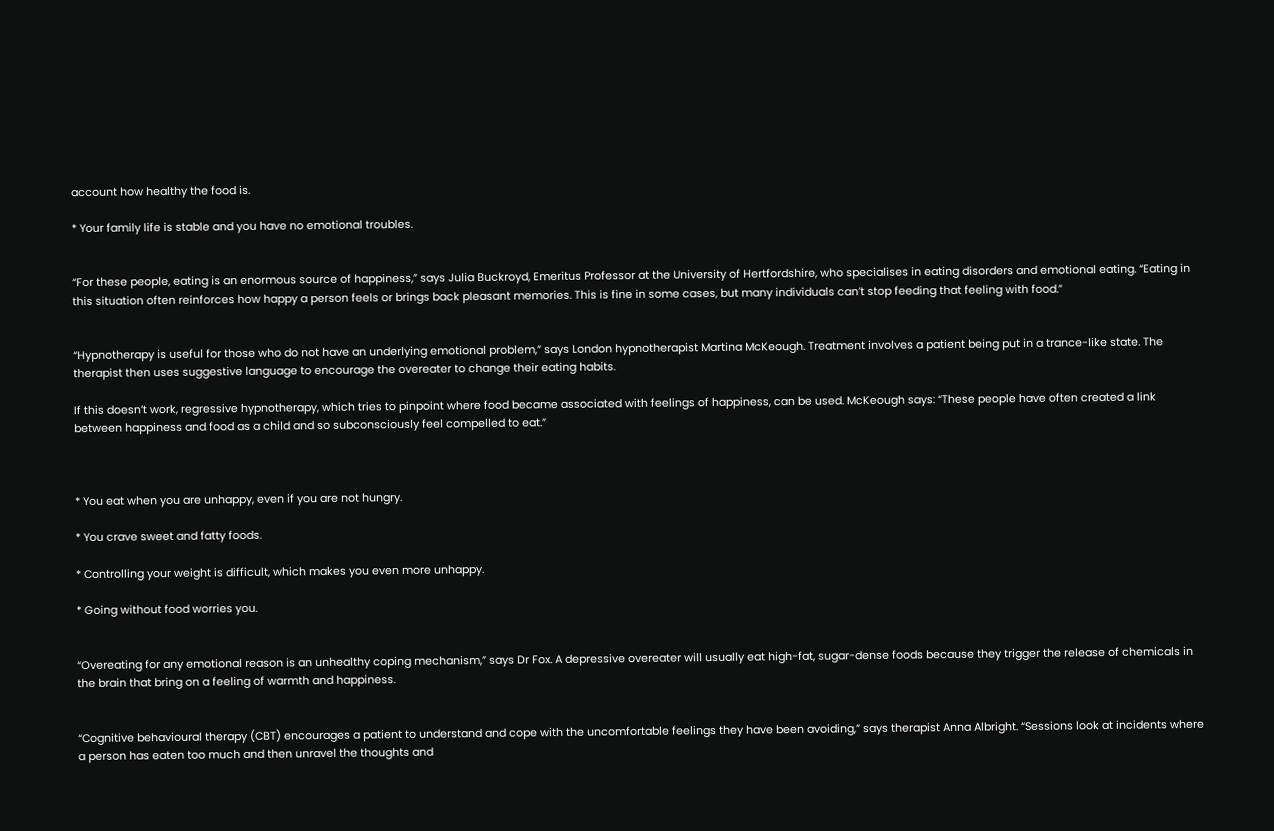account how healthy the food is.

* Your family life is stable and you have no emotional troubles.


“For these people, eating is an enormous source of happiness,” says Julia Buckroyd, Emeritus Professor at the University of Hertfordshire, who specialises in eating disorders and emotional eating. “Eating in this situation often reinforces how happy a person feels or brings back pleasant memories. This is fine in some cases, but many individuals can’t stop feeding that feeling with food.”


“Hypnotherapy is useful for those who do not have an underlying emotional problem,” says London hypnotherapist Martina McKeough. Treatment involves a patient being put in a trance-like state. The therapist then uses suggestive language to encourage the overeater to change their eating habits.

If this doesn’t work, regressive hypnotherapy, which tries to pinpoint where food became associated with feelings of happiness, can be used. McKeough says: “These people have often created a link between happiness and food as a child and so subconsciously feel compelled to eat.”



* You eat when you are unhappy, even if you are not hungry.

* You crave sweet and fatty foods.

* Controlling your weight is difficult, which makes you even more unhappy.

* Going without food worries you.


“Overeating for any emotional reason is an unhealthy coping mechanism,” says Dr Fox. A depressive overeater will usually eat high-fat, sugar-dense foods because they trigger the release of chemicals in the brain that bring on a feeling of warmth and happiness.


“Cognitive behavioural therapy (CBT) encourages a patient to understand and cope with the uncomfortable feelings they have been avoiding,” says therapist Anna Albright. “Sessions look at incidents where a person has eaten too much and then unravel the thoughts and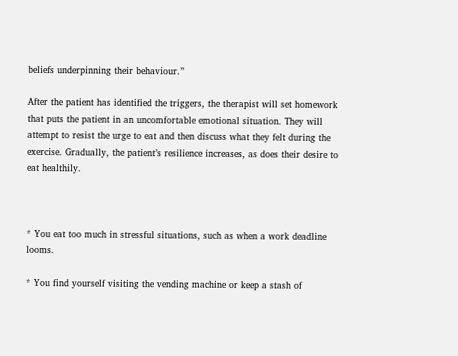beliefs underpinning their behaviour.”

After the patient has identified the triggers, the therapist will set homework that puts the patient in an uncomfortable emotional situation. They will attempt to resist the urge to eat and then discuss what they felt during the exercise. Gradually, the patient’s resilience increases, as does their desire to eat healthily.



* You eat too much in stressful situations, such as when a work deadline looms.

* You find yourself visiting the vending machine or keep a stash of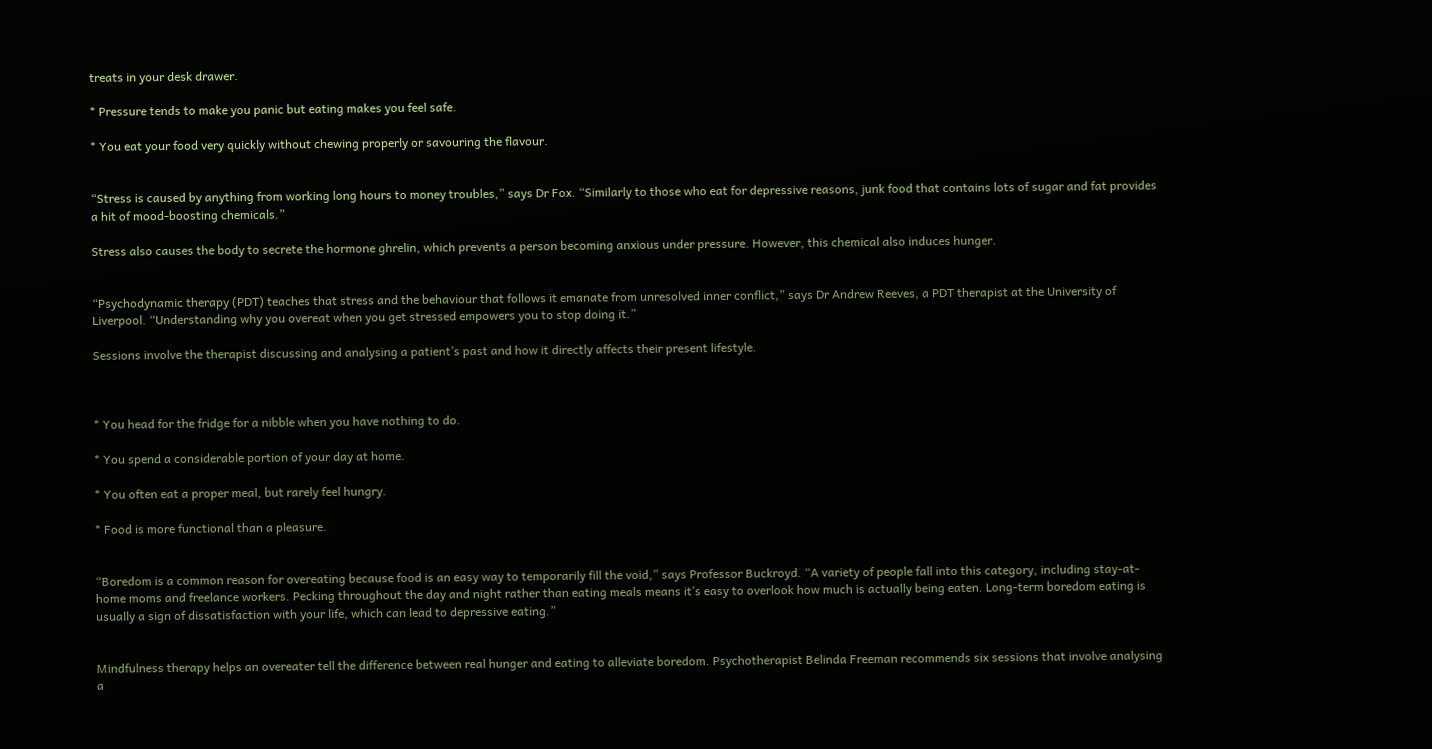treats in your desk drawer.

* Pressure tends to make you panic but eating makes you feel safe.

* You eat your food very quickly without chewing properly or savouring the flavour.


“Stress is caused by anything from working long hours to money troubles,” says Dr Fox. “Similarly to those who eat for depressive reasons, junk food that contains lots of sugar and fat provides a hit of mood-boosting chemicals.”

Stress also causes the body to secrete the hormone ghrelin, which prevents a person becoming anxious under pressure. However, this chemical also induces hunger.


“Psychodynamic therapy (PDT) teaches that stress and the behaviour that follows it emanate from unresolved inner conflict,” says Dr Andrew Reeves, a PDT therapist at the University of Liverpool. “Understanding why you overeat when you get stressed empowers you to stop doing it.”

Sessions involve the therapist discussing and analysing a patient’s past and how it directly affects their present lifestyle.



* You head for the fridge for a nibble when you have nothing to do.

* You spend a considerable portion of your day at home.

* You often eat a proper meal, but rarely feel hungry.

* Food is more functional than a pleasure.


“Boredom is a common reason for overeating because food is an easy way to temporarily fill the void,” says Professor Buckroyd. “A variety of people fall into this category, including stay-at-home moms and freelance workers. Pecking throughout the day and night rather than eating meals means it’s easy to overlook how much is actually being eaten. Long-term boredom eating is usually a sign of dissatisfaction with your life, which can lead to depressive eating.”


Mindfulness therapy helps an overeater tell the difference between real hunger and eating to alleviate boredom. Psychotherapist Belinda Freeman recommends six sessions that involve analysing a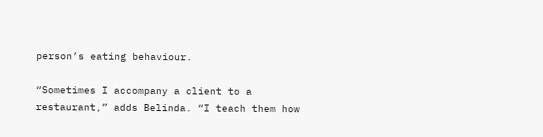person’s eating behaviour.

“Sometimes I accompany a client to a restaurant,” adds Belinda. “I teach them how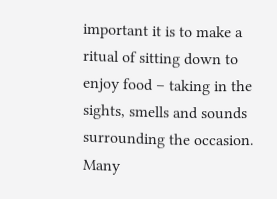important it is to make a ritual of sitting down to enjoy food – taking in the sights, smells and sounds surrounding the occasion. Many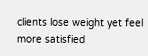clients lose weight yet feel more satisfied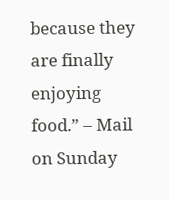because they are finally enjoying food.” – Mail on Sunday